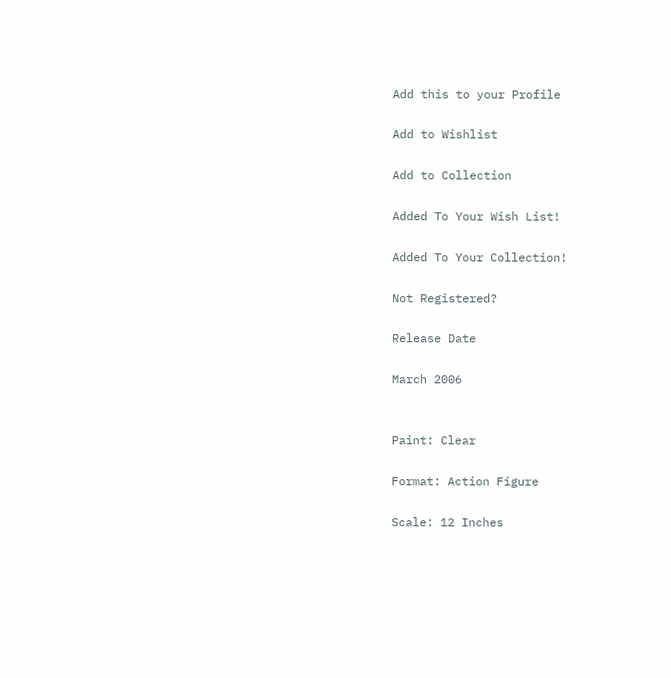Add this to your Profile

Add to Wishlist

Add to Collection

Added To Your Wish List!

Added To Your Collection!

Not Registered?

Release Date

March 2006


Paint: Clear

Format: Action Figure

Scale: 12 Inches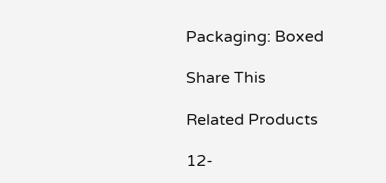Packaging: Boxed

Share This

Related Products

12-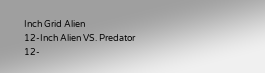Inch Grid Alien
12-Inch Alien VS. Predator
12-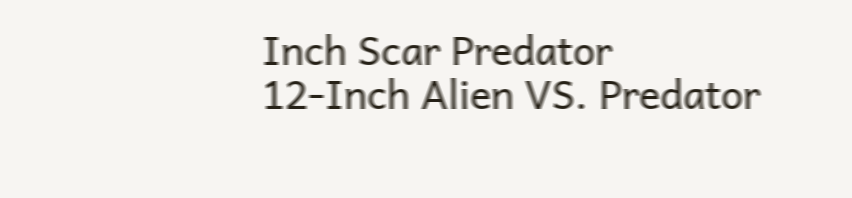Inch Scar Predator
12-Inch Alien VS. Predator